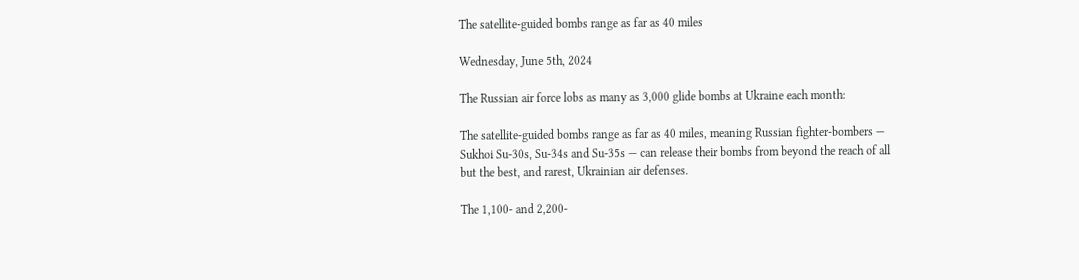The satellite-guided bombs range as far as 40 miles

Wednesday, June 5th, 2024

The Russian air force lobs as many as 3,000 glide bombs at Ukraine each month:

The satellite-guided bombs range as far as 40 miles, meaning Russian fighter-bombers — Sukhoi Su-30s, Su-34s and Su-35s — can release their bombs from beyond the reach of all but the best, and rarest, Ukrainian air defenses.

The 1,100- and 2,200-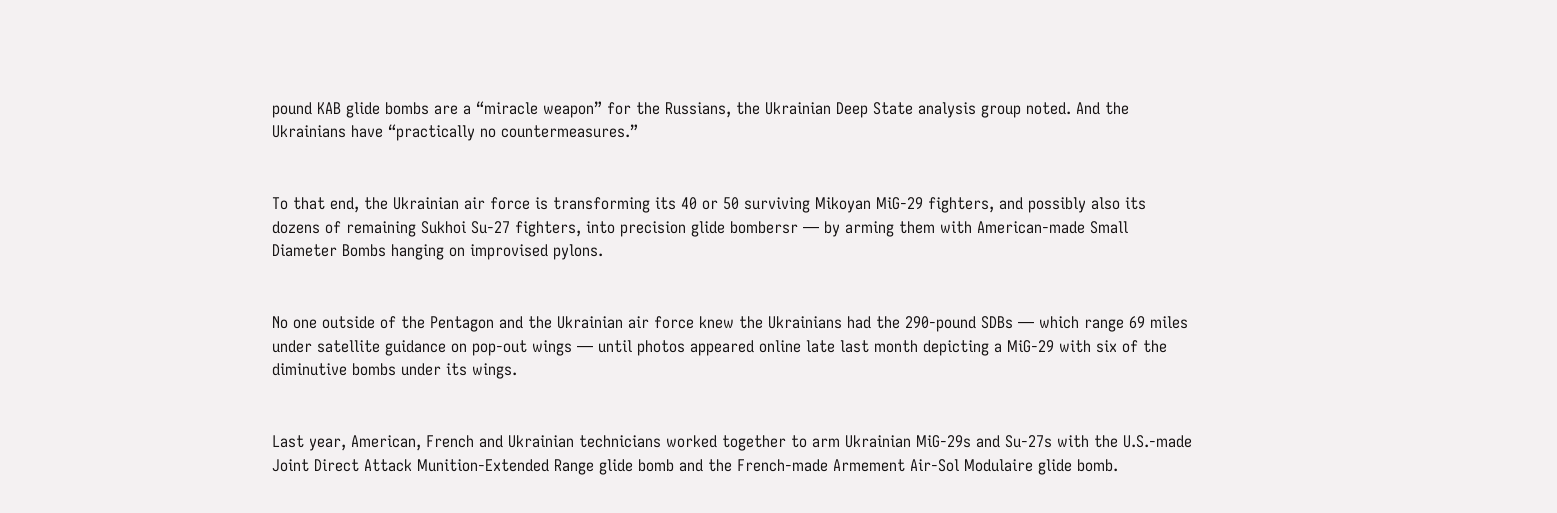pound KAB glide bombs are a “miracle weapon” for the Russians, the Ukrainian Deep State analysis group noted. And the Ukrainians have “practically no countermeasures.”


To that end, the Ukrainian air force is transforming its 40 or 50 surviving Mikoyan MiG-29 fighters, and possibly also its dozens of remaining Sukhoi Su-27 fighters, into precision glide bombersr — by arming them with American-made Small Diameter Bombs hanging on improvised pylons.


No one outside of the Pentagon and the Ukrainian air force knew the Ukrainians had the 290-pound SDBs — which range 69 miles under satellite guidance on pop-out wings — until photos appeared online late last month depicting a MiG-29 with six of the diminutive bombs under its wings.


Last year, American, French and Ukrainian technicians worked together to arm Ukrainian MiG-29s and Su-27s with the U.S.-made Joint Direct Attack Munition-Extended Range glide bomb and the French-made Armement Air-Sol Modulaire glide bomb.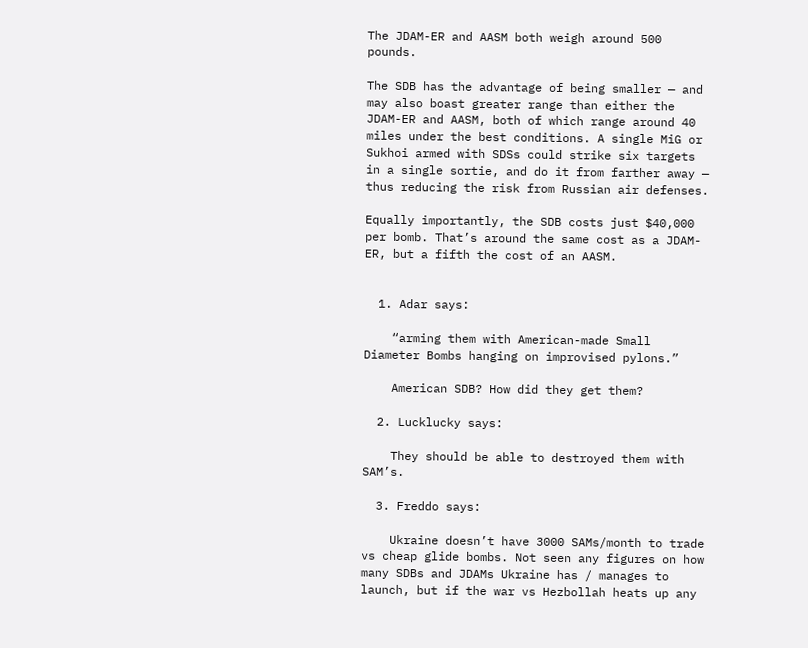The JDAM-ER and AASM both weigh around 500 pounds.

The SDB has the advantage of being smaller — and may also boast greater range than either the JDAM-ER and AASM, both of which range around 40 miles under the best conditions. A single MiG or Sukhoi armed with SDSs could strike six targets in a single sortie, and do it from farther away — thus reducing the risk from Russian air defenses.

Equally importantly, the SDB costs just $40,000 per bomb. That’s around the same cost as a JDAM-ER, but a fifth the cost of an AASM.


  1. Adar says:

    “arming them with American-made Small Diameter Bombs hanging on improvised pylons.”

    American SDB? How did they get them?

  2. Lucklucky says:

    They should be able to destroyed them with SAM’s.

  3. Freddo says:

    Ukraine doesn’t have 3000 SAMs/month to trade vs cheap glide bombs. Not seen any figures on how many SDBs and JDAMs Ukraine has / manages to launch, but if the war vs Hezbollah heats up any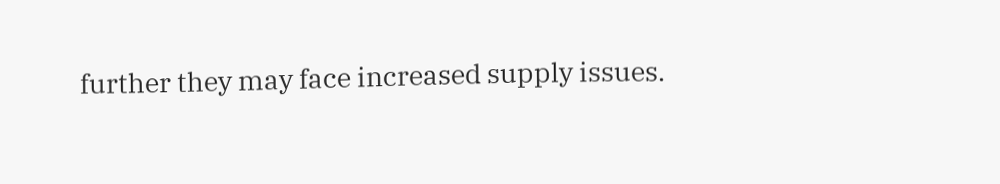further they may face increased supply issues.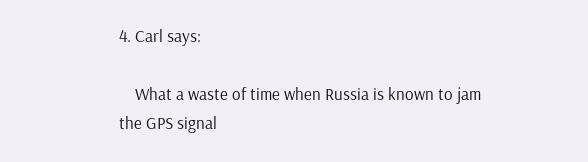4. Carl says:

    What a waste of time when Russia is known to jam the GPS signal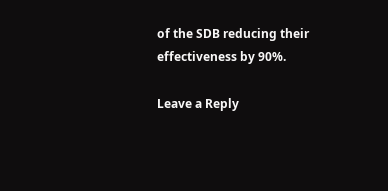of the SDB reducing their effectiveness by 90%.

Leave a Reply